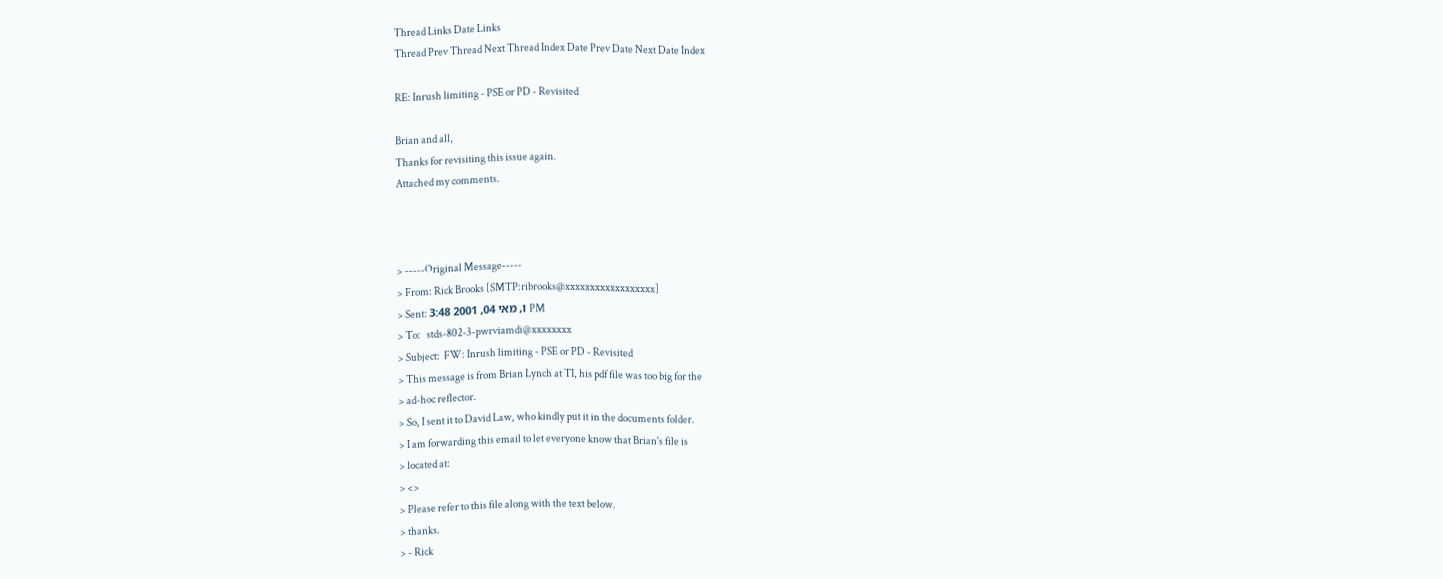Thread Links Date Links
Thread Prev Thread Next Thread Index Date Prev Date Next Date Index

RE: Inrush limiting - PSE or PD - Revisited

Brian and all,
Thanks for revisiting this issue again.
Attached my comments.



> -----Original Message-----
> From: Rick Brooks [SMTP:ribrooks@xxxxxxxxxxxxxxxxxx]
> Sent: ו, מאי 04, 2001 3:48 PM
> To:   stds-802-3-pwrviamdi@xxxxxxxx
> Subject:  FW: Inrush limiting - PSE or PD - Revisited
> This message is from Brian Lynch at TI, his pdf file was too big for the
> ad-hoc reflector.
> So, I sent it to David Law, who kindly put it in the documents folder.
> I am forwarding this email to let everyone know that Brian's file is
> located at:
> <>
> Please refer to this file along with the text below.
> thanks.
> - Rick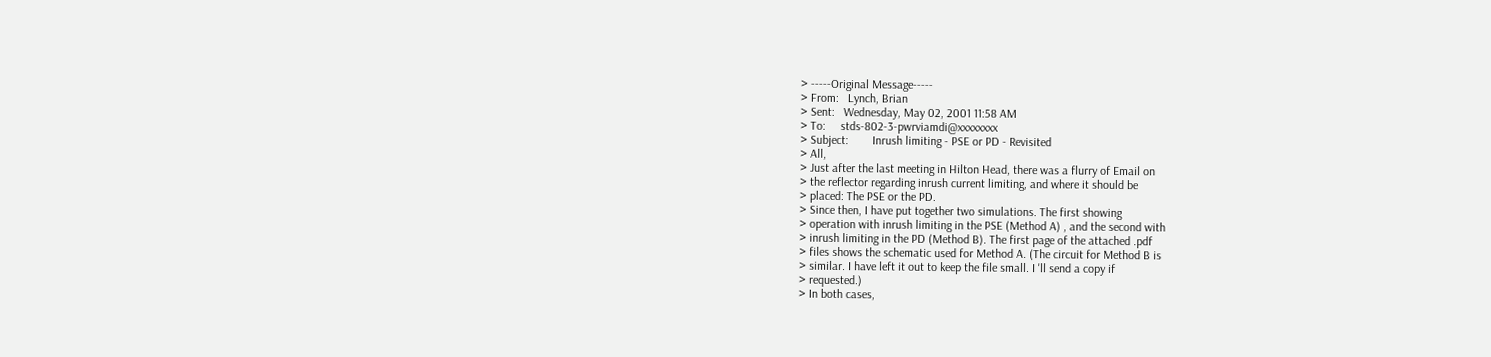> -----Original Message-----
> From:   Lynch, Brian
> Sent:   Wednesday, May 02, 2001 11:58 AM
> To:     stds-802-3-pwrviamdi@xxxxxxxx
> Subject:        Inrush limiting - PSE or PD - Revisited
> All,
> Just after the last meeting in Hilton Head, there was a flurry of Email on
> the reflector regarding inrush current limiting, and where it should be
> placed: The PSE or the PD.
> Since then, I have put together two simulations. The first showing
> operation with inrush limiting in the PSE (Method A) , and the second with
> inrush limiting in the PD (Method B). The first page of the attached .pdf
> files shows the schematic used for Method A. (The circuit for Method B is
> similar. I have left it out to keep the file small. I 'll send a copy if
> requested.)
> In both cases,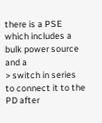there is a PSE which includes a bulk power source and a
> switch in series to connect it to the PD after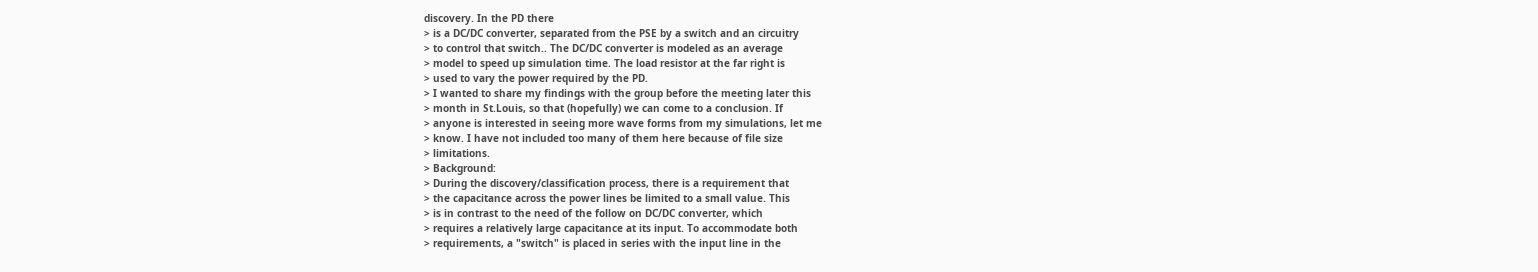discovery. In the PD there
> is a DC/DC converter, separated from the PSE by a switch and an circuitry
> to control that switch.. The DC/DC converter is modeled as an average
> model to speed up simulation time. The load resistor at the far right is
> used to vary the power required by the PD.
> I wanted to share my findings with the group before the meeting later this
> month in St.Louis, so that (hopefully) we can come to a conclusion. If
> anyone is interested in seeing more wave forms from my simulations, let me
> know. I have not included too many of them here because of file size
> limitations.
> Background:
> During the discovery/classification process, there is a requirement that
> the capacitance across the power lines be limited to a small value. This
> is in contrast to the need of the follow on DC/DC converter, which
> requires a relatively large capacitance at its input. To accommodate both
> requirements, a "switch" is placed in series with the input line in the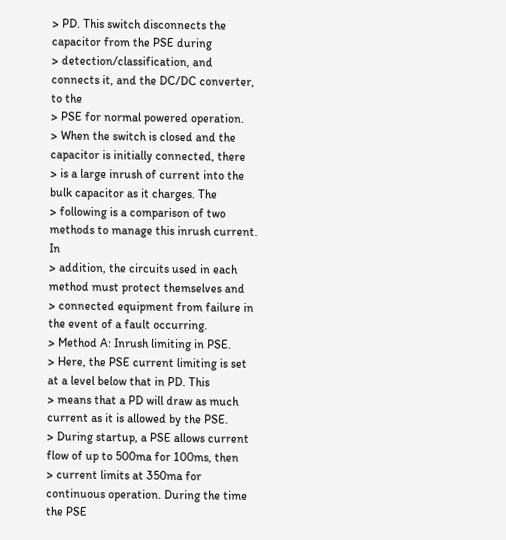> PD. This switch disconnects the capacitor from the PSE during
> detection/classification, and connects it, and the DC/DC converter, to the
> PSE for normal powered operation.
> When the switch is closed and the capacitor is initially connected, there
> is a large inrush of current into the bulk capacitor as it charges. The
> following is a comparison of two methods to manage this inrush current. In
> addition, the circuits used in each method must protect themselves and
> connected equipment from failure in the event of a fault occurring.
> Method A: Inrush limiting in PSE.
> Here, the PSE current limiting is set at a level below that in PD. This
> means that a PD will draw as much current as it is allowed by the PSE.
> During startup, a PSE allows current flow of up to 500ma for 100ms, then
> current limits at 350ma for continuous operation. During the time the PSE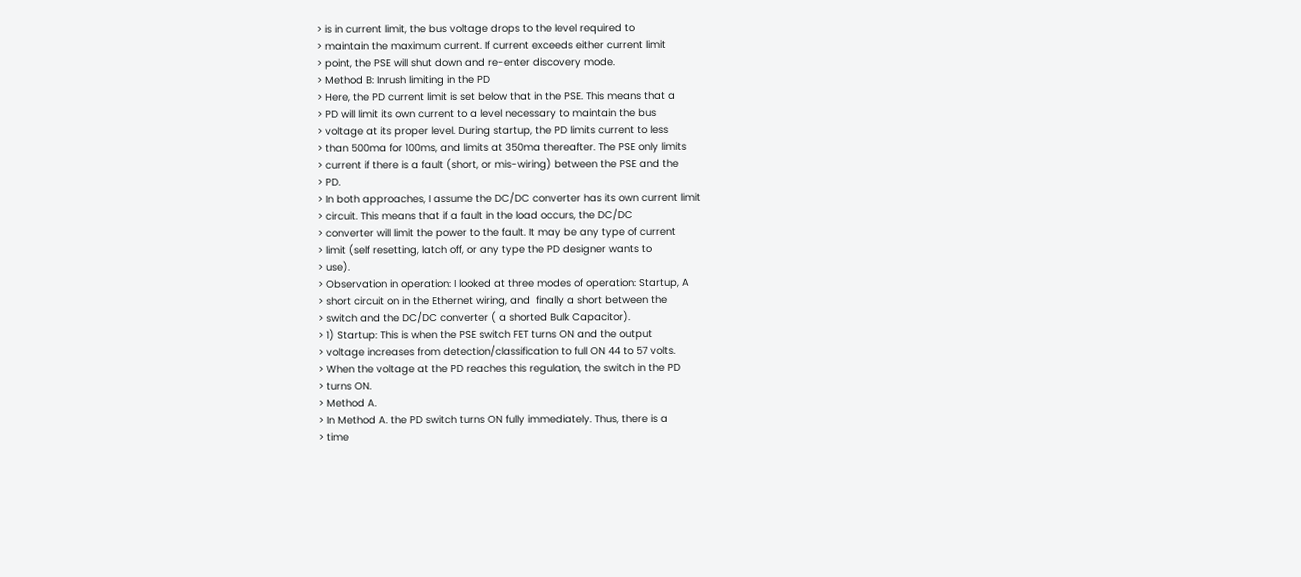> is in current limit, the bus voltage drops to the level required to
> maintain the maximum current. If current exceeds either current limit
> point, the PSE will shut down and re-enter discovery mode.
> Method B: Inrush limiting in the PD
> Here, the PD current limit is set below that in the PSE. This means that a
> PD will limit its own current to a level necessary to maintain the bus
> voltage at its proper level. During startup, the PD limits current to less
> than 500ma for 100ms, and limits at 350ma thereafter. The PSE only limits
> current if there is a fault (short, or mis-wiring) between the PSE and the
> PD.
> In both approaches, I assume the DC/DC converter has its own current limit
> circuit. This means that if a fault in the load occurs, the DC/DC
> converter will limit the power to the fault. It may be any type of current
> limit (self resetting, latch off, or any type the PD designer wants to
> use).
> Observation in operation: I looked at three modes of operation: Startup, A
> short circuit on in the Ethernet wiring, and  finally a short between the
> switch and the DC/DC converter ( a shorted Bulk Capacitor).
> 1) Startup: This is when the PSE switch FET turns ON and the output
> voltage increases from detection/classification to full ON 44 to 57 volts.
> When the voltage at the PD reaches this regulation, the switch in the PD
> turns ON.
> Method A.
> In Method A. the PD switch turns ON fully immediately. Thus, there is a
> time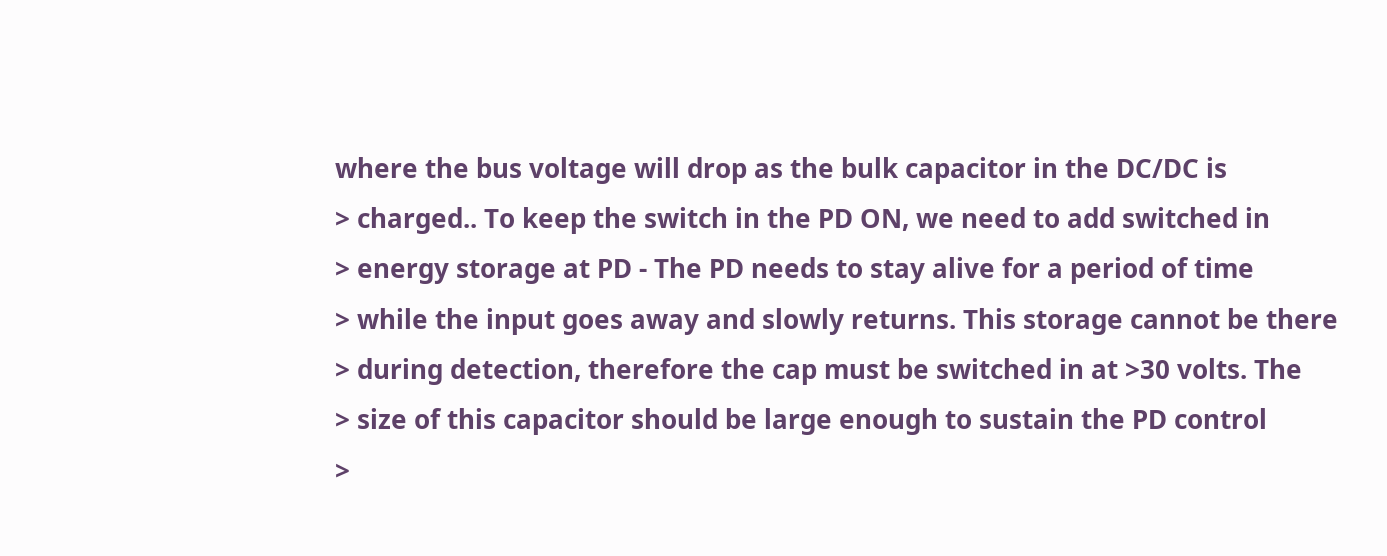where the bus voltage will drop as the bulk capacitor in the DC/DC is
> charged.. To keep the switch in the PD ON, we need to add switched in
> energy storage at PD - The PD needs to stay alive for a period of time
> while the input goes away and slowly returns. This storage cannot be there
> during detection, therefore the cap must be switched in at >30 volts. The
> size of this capacitor should be large enough to sustain the PD control
>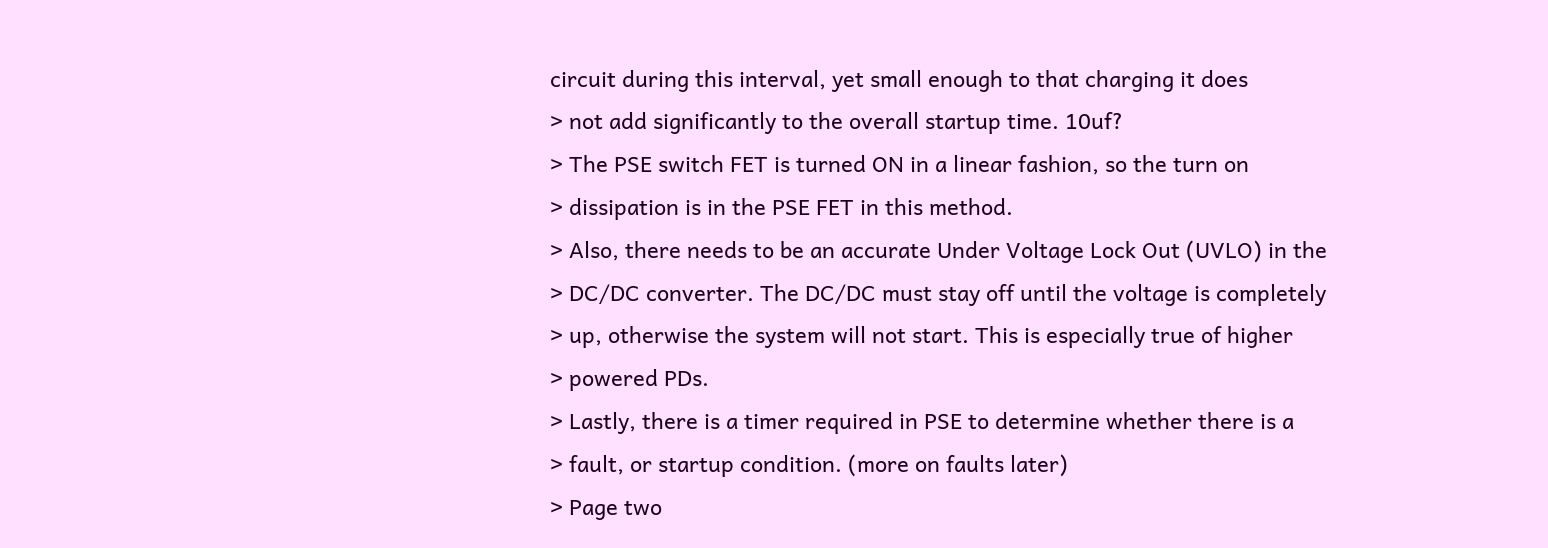circuit during this interval, yet small enough to that charging it does
> not add significantly to the overall startup time. 10uf?
> The PSE switch FET is turned ON in a linear fashion, so the turn on
> dissipation is in the PSE FET in this method.
> Also, there needs to be an accurate Under Voltage Lock Out (UVLO) in the
> DC/DC converter. The DC/DC must stay off until the voltage is completely
> up, otherwise the system will not start. This is especially true of higher
> powered PDs.
> Lastly, there is a timer required in PSE to determine whether there is a
> fault, or startup condition. (more on faults later)
> Page two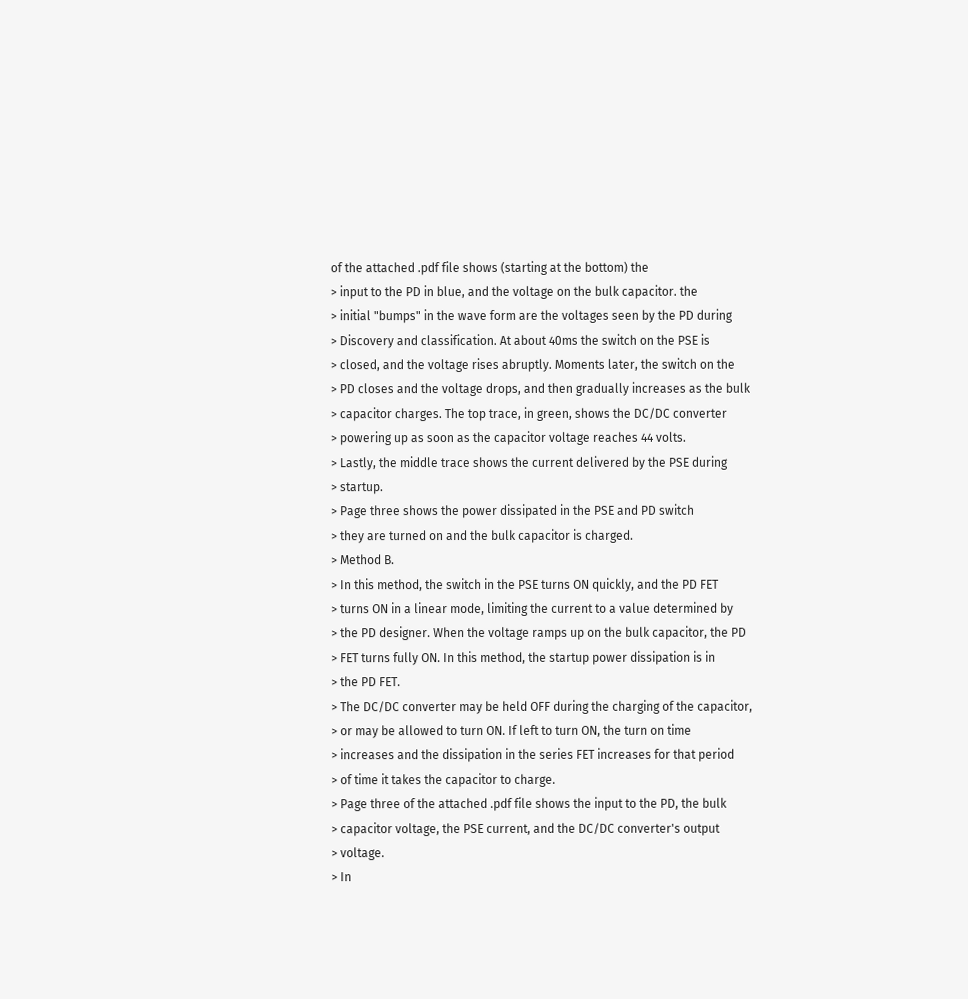of the attached .pdf file shows (starting at the bottom) the
> input to the PD in blue, and the voltage on the bulk capacitor. the
> initial "bumps" in the wave form are the voltages seen by the PD during
> Discovery and classification. At about 40ms the switch on the PSE is
> closed, and the voltage rises abruptly. Moments later, the switch on the
> PD closes and the voltage drops, and then gradually increases as the bulk
> capacitor charges. The top trace, in green, shows the DC/DC converter
> powering up as soon as the capacitor voltage reaches 44 volts.
> Lastly, the middle trace shows the current delivered by the PSE during
> startup.
> Page three shows the power dissipated in the PSE and PD switch
> they are turned on and the bulk capacitor is charged.
> Method B.
> In this method, the switch in the PSE turns ON quickly, and the PD FET
> turns ON in a linear mode, limiting the current to a value determined by
> the PD designer. When the voltage ramps up on the bulk capacitor, the PD
> FET turns fully ON. In this method, the startup power dissipation is in
> the PD FET.
> The DC/DC converter may be held OFF during the charging of the capacitor,
> or may be allowed to turn ON. If left to turn ON, the turn on time
> increases and the dissipation in the series FET increases for that period
> of time it takes the capacitor to charge.
> Page three of the attached .pdf file shows the input to the PD, the bulk
> capacitor voltage, the PSE current, and the DC/DC converter's output
> voltage.
> In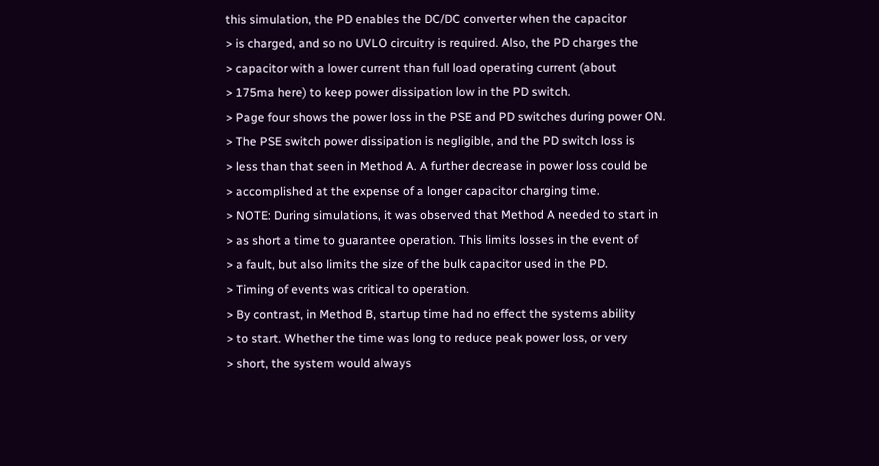this simulation, the PD enables the DC/DC converter when the capacitor
> is charged, and so no UVLO circuitry is required. Also, the PD charges the
> capacitor with a lower current than full load operating current (about
> 175ma here) to keep power dissipation low in the PD switch.
> Page four shows the power loss in the PSE and PD switches during power ON.
> The PSE switch power dissipation is negligible, and the PD switch loss is
> less than that seen in Method A. A further decrease in power loss could be
> accomplished at the expense of a longer capacitor charging time.
> NOTE: During simulations, it was observed that Method A needed to start in
> as short a time to guarantee operation. This limits losses in the event of
> a fault, but also limits the size of the bulk capacitor used in the PD.
> Timing of events was critical to operation.
> By contrast, in Method B, startup time had no effect the systems ability
> to start. Whether the time was long to reduce peak power loss, or very
> short, the system would always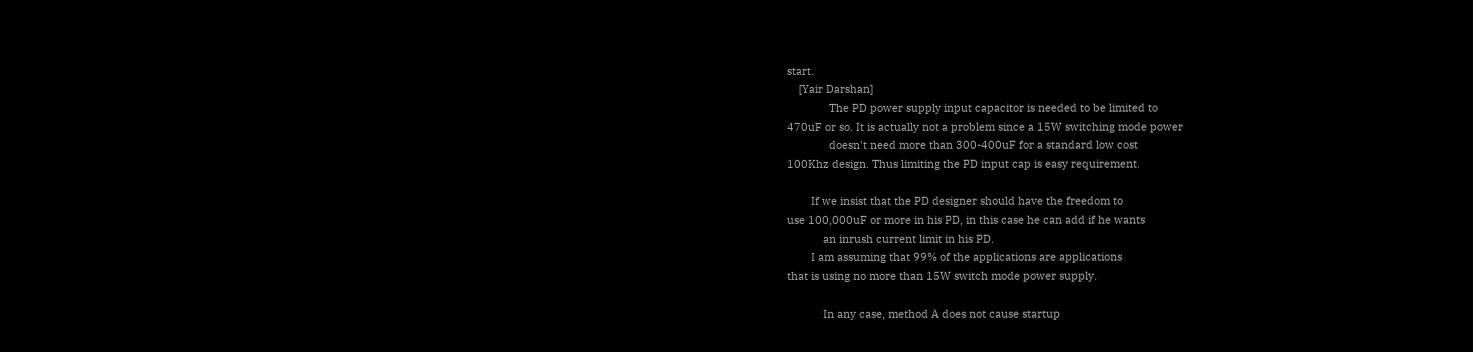start.
    [Yair Darshan]
              The PD power supply input capacitor is needed to be limited to
470uF or so. It is actually not a problem since a 15W switching mode power
              doesn't need more than 300-400uF for a standard low cost
100Khz design. Thus limiting the PD input cap is easy requirement.

        If we insist that the PD designer should have the freedom to
use 100,000uF or more in his PD, in this case he can add if he wants
            an inrush current limit in his PD.
        I am assuming that 99% of the applications are applications
that is using no more than 15W switch mode power supply.

            In any case, method A does not cause startup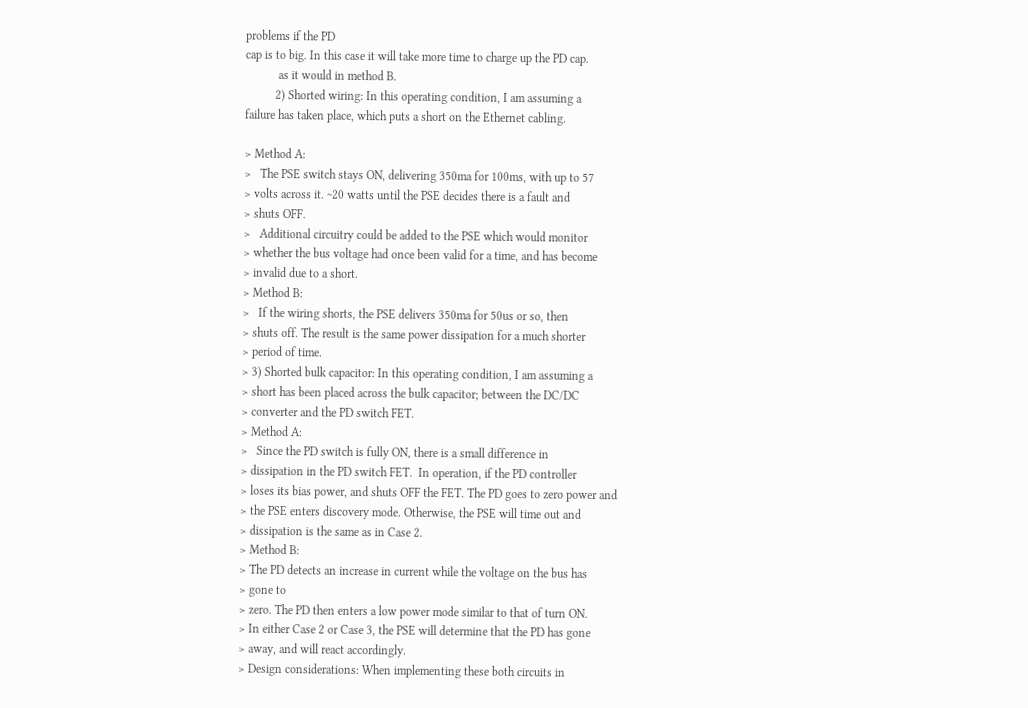problems if the PD
cap is to big. In this case it will take more time to charge up the PD cap.
           as it would in method B.
          2) Shorted wiring: In this operating condition, I am assuming a
failure has taken place, which puts a short on the Ethernet cabling.

> Method A:
>   The PSE switch stays ON, delivering 350ma for 100ms, with up to 57
> volts across it. ~20 watts until the PSE decides there is a fault and
> shuts OFF.
>   Additional circuitry could be added to the PSE which would monitor
> whether the bus voltage had once been valid for a time, and has become
> invalid due to a short.
> Method B:
>   If the wiring shorts, the PSE delivers 350ma for 50us or so, then
> shuts off. The result is the same power dissipation for a much shorter
> period of time.
> 3) Shorted bulk capacitor: In this operating condition, I am assuming a
> short has been placed across the bulk capacitor; between the DC/DC
> converter and the PD switch FET.
> Method A:
>   Since the PD switch is fully ON, there is a small difference in
> dissipation in the PD switch FET.  In operation, if the PD controller
> loses its bias power, and shuts OFF the FET. The PD goes to zero power and
> the PSE enters discovery mode. Otherwise, the PSE will time out and
> dissipation is the same as in Case 2.
> Method B:
> The PD detects an increase in current while the voltage on the bus has
> gone to
> zero. The PD then enters a low power mode similar to that of turn ON.
> In either Case 2 or Case 3, the PSE will determine that the PD has gone
> away, and will react accordingly.
> Design considerations: When implementing these both circuits in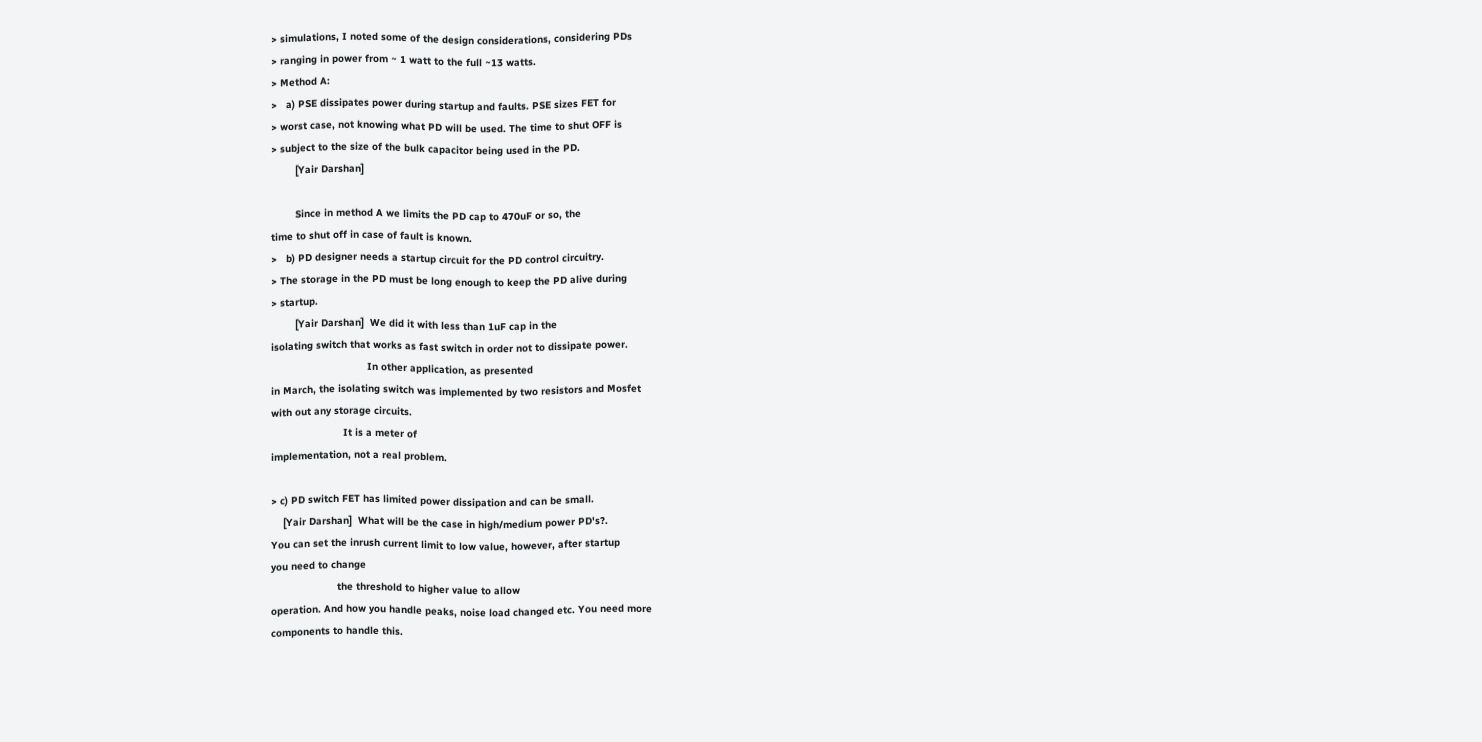> simulations, I noted some of the design considerations, considering PDs
> ranging in power from ~ 1 watt to the full ~13 watts.
> Method A:
>   a) PSE dissipates power during startup and faults. PSE sizes FET for
> worst case, not knowing what PD will be used. The time to shut OFF is
> subject to the size of the bulk capacitor being used in the PD.
        [Yair Darshan]

        Since in method A we limits the PD cap to 470uF or so, the
time to shut off in case of fault is known.
>   b) PD designer needs a startup circuit for the PD control circuitry.
> The storage in the PD must be long enough to keep the PD alive during
> startup.
        [Yair Darshan]  We did it with less than 1uF cap in the
isolating switch that works as fast switch in order not to dissipate power.
                                In other application, as presented
in March, the isolating switch was implemented by two resistors and Mosfet
with out any storage circuits.
                        It is a meter of
implementation, not a real problem.

> c) PD switch FET has limited power dissipation and can be small.
    [Yair Darshan]  What will be the case in high/medium power PD's?.
You can set the inrush current limit to low value, however, after startup
you need to change
                      the threshold to higher value to allow
operation. And how you handle peaks, noise load changed etc. You need more
components to handle this.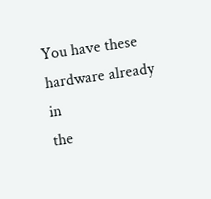You have these hardware already in
the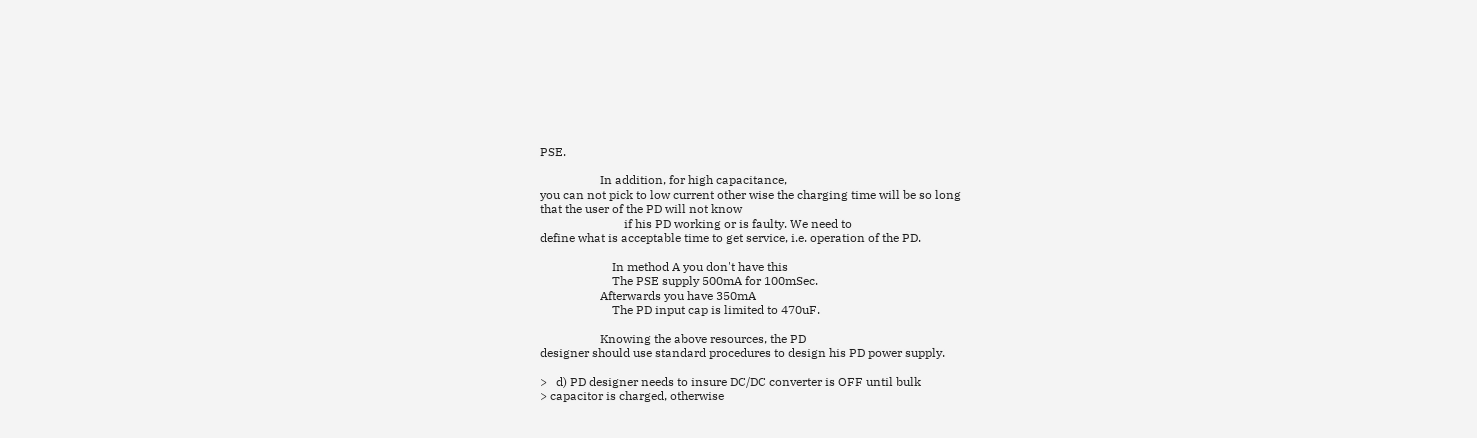PSE.

                    In addition, for high capacitance,
you can not pick to low current other wise the charging time will be so long
that the user of the PD will not know
                            if his PD working or is faulty. We need to
define what is acceptable time to get service, i.e. operation of the PD.

                        In method A you don't have this
                        The PSE supply 500mA for 100mSec.
                    Afterwards you have 350mA
                        The PD input cap is limited to 470uF.

                    Knowing the above resources, the PD
designer should use standard procedures to design his PD power supply.

>   d) PD designer needs to insure DC/DC converter is OFF until bulk
> capacitor is charged, otherwise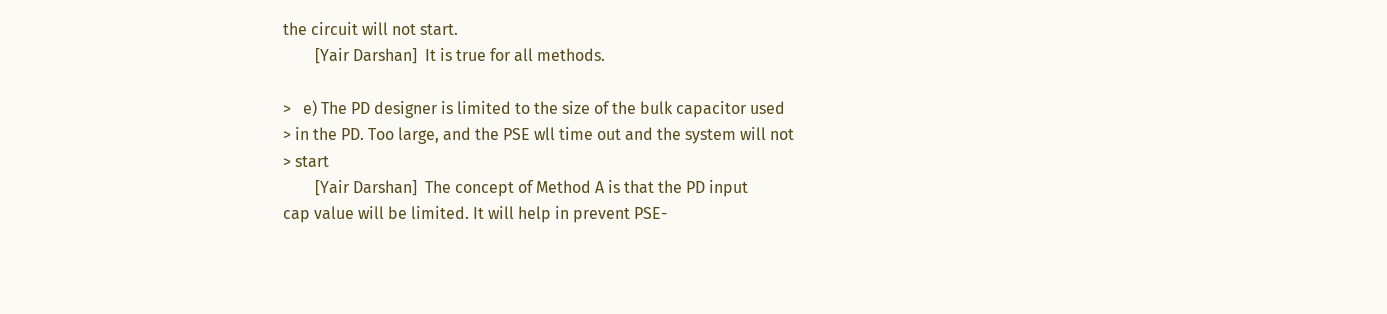the circuit will not start.
        [Yair Darshan]  It is true for all methods.

>   e) The PD designer is limited to the size of the bulk capacitor used
> in the PD. Too large, and the PSE wll time out and the system will not
> start
        [Yair Darshan]  The concept of Method A is that the PD input
cap value will be limited. It will help in prevent PSE-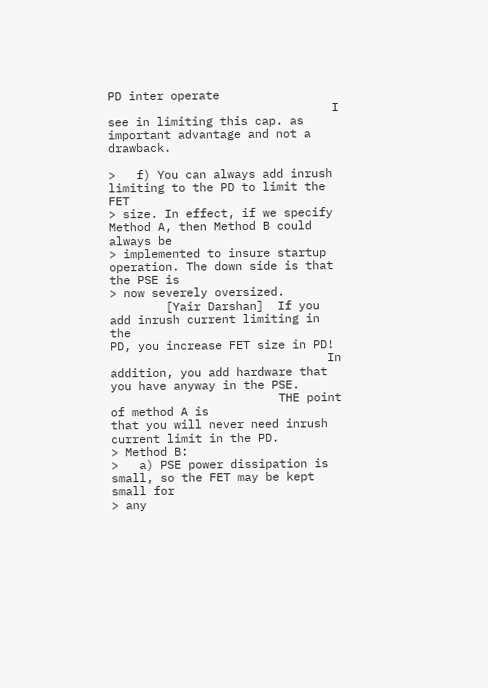PD inter operate
                                I see in limiting this cap. as
important advantage and not a drawback.

>   f) You can always add inrush limiting to the PD to limit the FET
> size. In effect, if we specify Method A, then Method B could always be
> implemented to insure startup operation. The down side is that the PSE is
> now severely oversized.
        [Yair Darshan]  If you add inrush current limiting in the
PD, you increase FET size in PD!
                               In addition, you add hardware that
you have anyway in the PSE.
                        THE point of method A is
that you will never need inrush current limit in the PD.
> Method B:
>   a) PSE power dissipation is small, so the FET may be kept small for
> any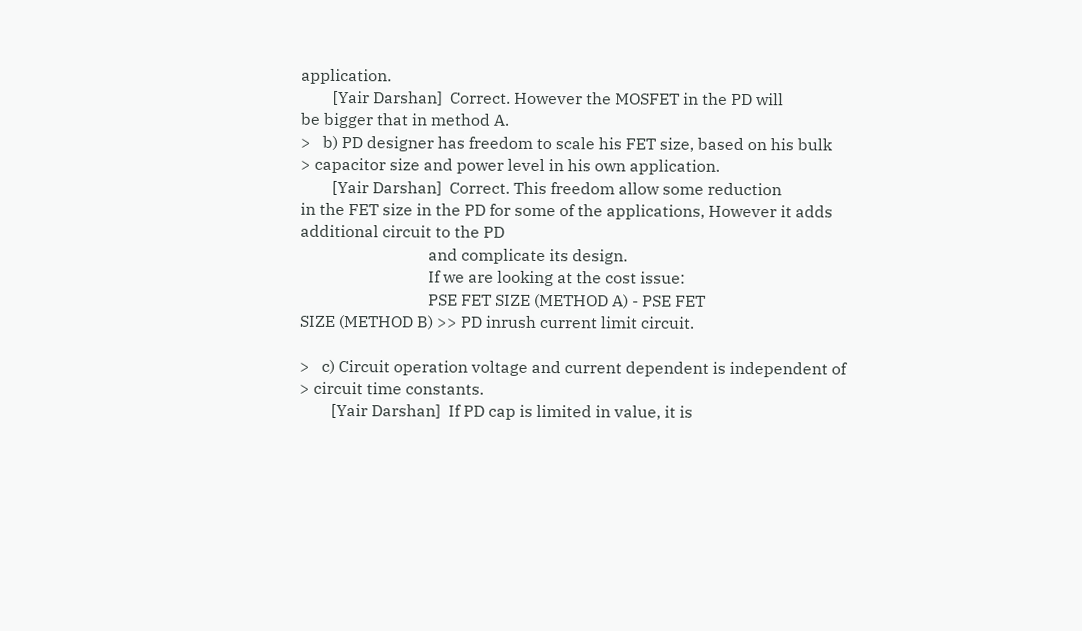application.
        [Yair Darshan]  Correct. However the MOSFET in the PD will
be bigger that in method A.
>   b) PD designer has freedom to scale his FET size, based on his bulk
> capacitor size and power level in his own application.
        [Yair Darshan]  Correct. This freedom allow some reduction
in the FET size in the PD for some of the applications, However it adds
additional circuit to the PD
                                and complicate its design.
                                If we are looking at the cost issue:
                                PSE FET SIZE (METHOD A) - PSE FET
SIZE (METHOD B) >> PD inrush current limit circuit.

>   c) Circuit operation voltage and current dependent is independent of
> circuit time constants.
        [Yair Darshan]  If PD cap is limited in value, it is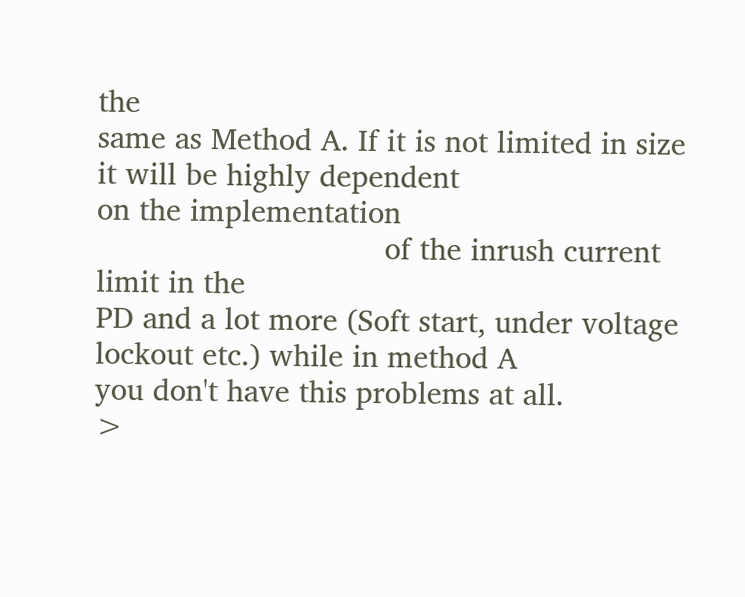the
same as Method A. If it is not limited in size it will be highly dependent
on the implementation
                                of the inrush current limit in the
PD and a lot more (Soft start, under voltage lockout etc.) while in method A
you don't have this problems at all.
>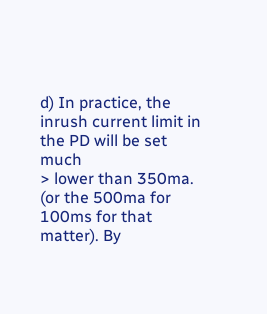d) In practice, the inrush current limit in the PD will be set much
> lower than 350ma. (or the 500ma for 100ms for that matter). By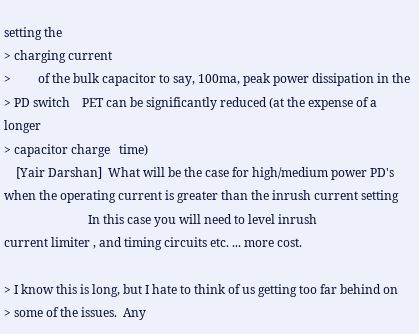setting the
> charging current
>         of the bulk capacitor to say, 100ma, peak power dissipation in the
> PD switch    PET can be significantly reduced (at the expense of a longer
> capacitor charge   time)
    [Yair Darshan]  What will be the case for high/medium power PD's
when the operating current is greater than the inrush current setting
                            In this case you will need to level inrush
current limiter , and timing circuits etc. ... more cost.

> I know this is long, but I hate to think of us getting too far behind on
> some of the issues.  Any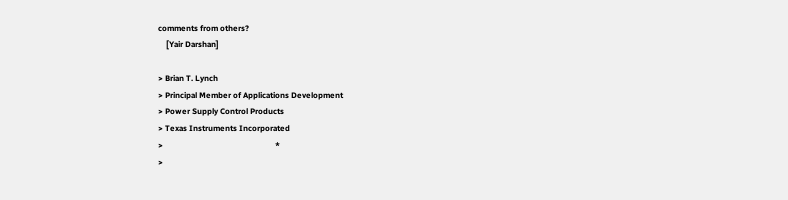comments from others?
    [Yair Darshan]

> Brian T. Lynch
> Principal Member of Applications Development
> Power Supply Control Products
> Texas Instruments Incorporated
>                                                        *
>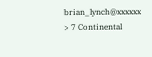brian_lynch@xxxxxx
> 7 Continental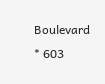Boulevard                      * 603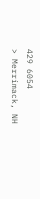429 6054
> Merrimack, NH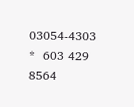03054-4303                *  603 429 8564